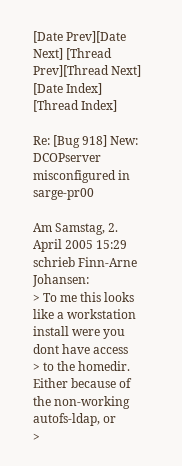[Date Prev][Date Next] [Thread Prev][Thread Next] [Date Index] [Thread Index]

Re: [Bug 918] New: DCOPserver misconfigured in sarge-pr00

Am Samstag, 2. April 2005 15:29 schrieb Finn-Arne Johansen:
> To me this looks like a workstation install were you dont have access
> to the homedir. Either because of the non-working autofs-ldap, or
>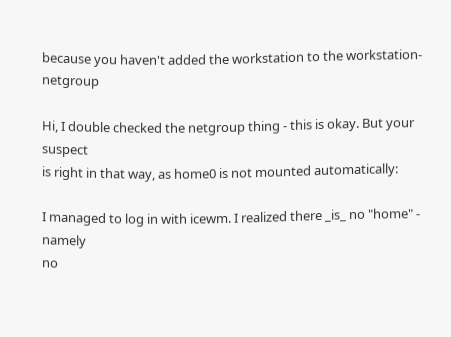because you haven't added the workstation to the workstation-netgroup

Hi, I double checked the netgroup thing - this is okay. But your suspect
is right in that way, as home0 is not mounted automatically:

I managed to log in with icewm. I realized there _is_ no "home" - namely
no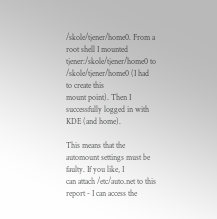/skole/tjener/home0. From a root shell I mounted
tjener:/skole/tjener/home0 to /skole/tjener/home0 (I had to create this
mount point). Then I successfully logged in with KDE (and home).

This means that the automount settings must be faulty. If you like, I
can attach /etc/auto.net to this report - I can access the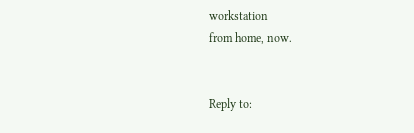workstation
from home, now.


Reply to: